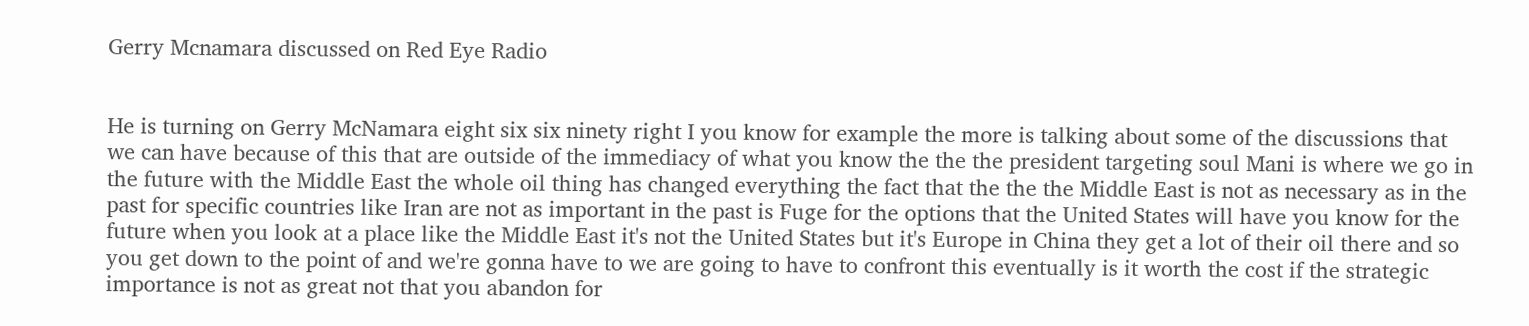Gerry Mcnamara discussed on Red Eye Radio


He is turning on Gerry McNamara eight six six ninety right I you know for example the more is talking about some of the discussions that we can have because of this that are outside of the immediacy of what you know the the the president targeting soul Mani is where we go in the future with the Middle East the whole oil thing has changed everything the fact that the the the Middle East is not as necessary as in the past for specific countries like Iran are not as important in the past is Fuge for the options that the United States will have you know for the future when you look at a place like the Middle East it's not the United States but it's Europe in China they get a lot of their oil there and so you get down to the point of and we're gonna have to we are going to have to confront this eventually is it worth the cost if the strategic importance is not as great not that you abandon for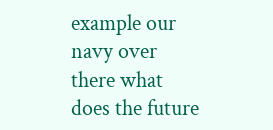example our navy over there what does the future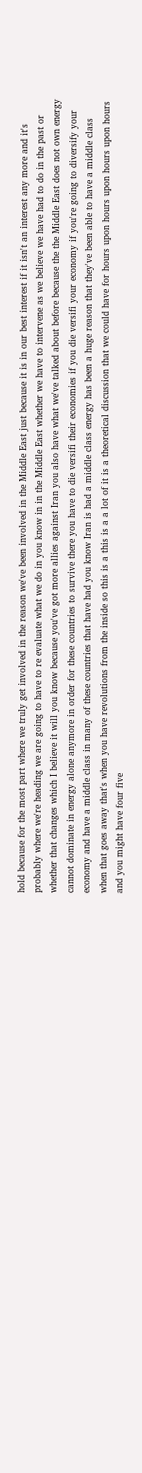hold because for the most part where we truly get involved in the reason we've been involved in the Middle East just because it is in our best interest if it isn't an interest any more and it's probably where we're heading we are going to have to re evaluate what we do in you know in in the Middle East whether we have to intervene as we believe we have had to do in the past or whether that changes which I believe it will you know because you've got more allies against Iran you also have what we've talked about before because the the Middle East does not own energy cannot dominate in energy alone anymore in order for these countries to survive there you have to die versifi their economies if you die versifi your economy if you're going to diversify your economy and have a middle class in many of these countries that have had you know Iran is had a middle class energy has been a huge reason that they've been able to have a middle class when that goes away that's when you have revolutions from the inside so this is a this is a a lot of it is a theoretical discussion that we could have for hours upon hours upon hours upon hours and you might have four five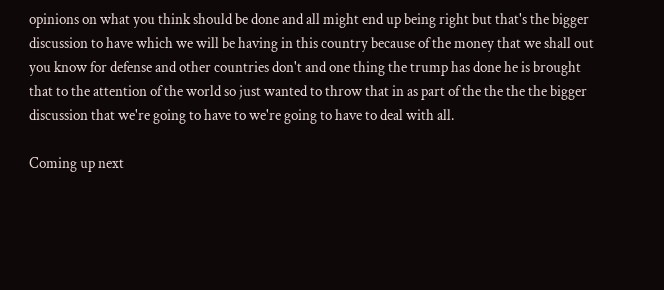opinions on what you think should be done and all might end up being right but that's the bigger discussion to have which we will be having in this country because of the money that we shall out you know for defense and other countries don't and one thing the trump has done he is brought that to the attention of the world so just wanted to throw that in as part of the the the the bigger discussion that we're going to have to we're going to have to deal with all.

Coming up next